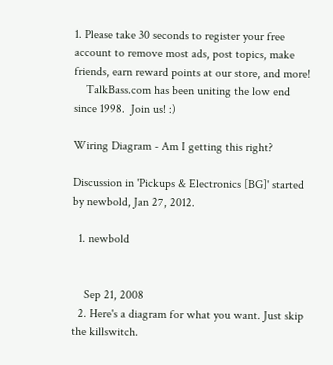1. Please take 30 seconds to register your free account to remove most ads, post topics, make friends, earn reward points at our store, and more!
    TalkBass.com has been uniting the low end since 1998.  Join us! :)

Wiring Diagram - Am I getting this right?

Discussion in 'Pickups & Electronics [BG]' started by newbold, Jan 27, 2012.

  1. newbold


    Sep 21, 2008
  2. Here's a diagram for what you want. Just skip the killswitch.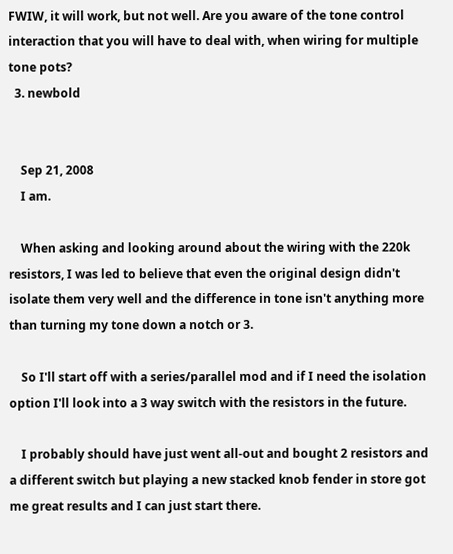FWIW, it will work, but not well. Are you aware of the tone control interaction that you will have to deal with, when wiring for multiple tone pots?
  3. newbold


    Sep 21, 2008
    I am.

    When asking and looking around about the wiring with the 220k resistors, I was led to believe that even the original design didn't isolate them very well and the difference in tone isn't anything more than turning my tone down a notch or 3.

    So I'll start off with a series/parallel mod and if I need the isolation option I'll look into a 3 way switch with the resistors in the future.

    I probably should have just went all-out and bought 2 resistors and a different switch but playing a new stacked knob fender in store got me great results and I can just start there.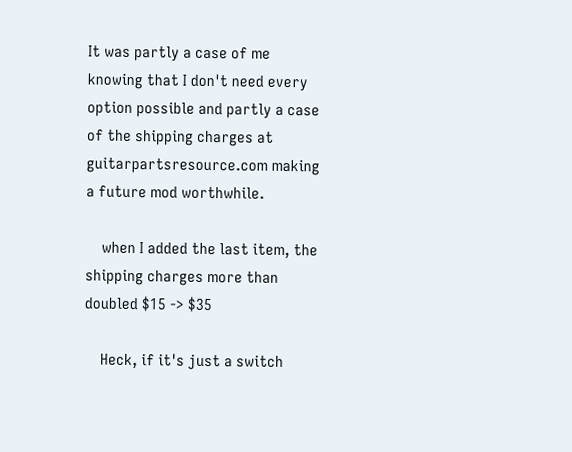It was partly a case of me knowing that I don't need every option possible and partly a case of the shipping charges at guitarpartsresource.com making a future mod worthwhile.

    when I added the last item, the shipping charges more than doubled $15 -> $35

    Heck, if it's just a switch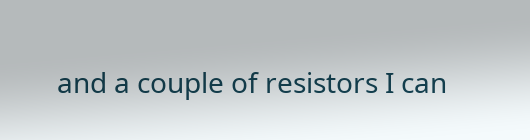and a couple of resistors I can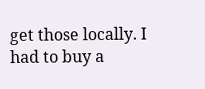get those locally. I had to buy a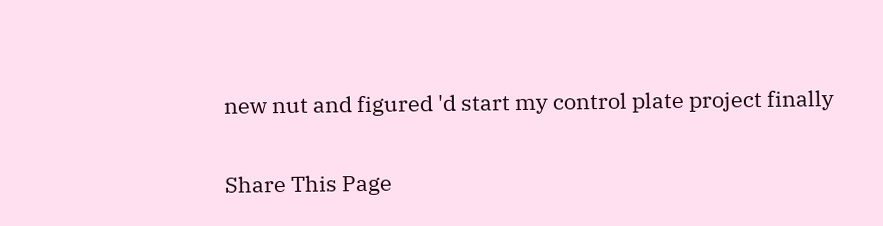new nut and figured 'd start my control plate project finally

Share This Page